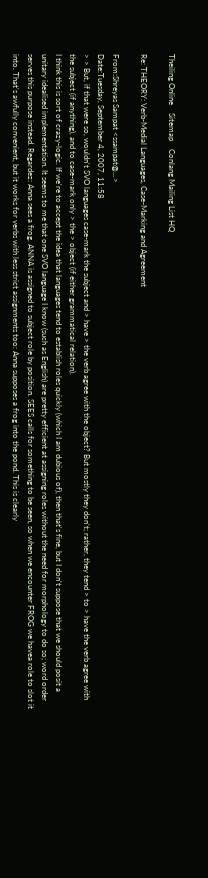Theiling Online    Sitemap    Conlang Mailing List HQ

Re: THEORY: Verb-Medial Languages, Case-Marking and Agreement

From:Shreyas Sampat <ssampat@...>
Date:Tuesday, September 4, 2007, 11:58
> > But, if that were so, wouldn't SVO languages case-mark the subject and > have > the verb agree with the object? But mostly they don't; rather, they tend > to > have the verb agree with the subject (if anything), and to case-mark only > the > object (if either grammatical relation).
I think this is sort of crazy-logic. If we're to accept the idea that languages tend to establish roles quickly (which I am dubious of), then that's fine, but I don't suppose that we should posit a unitary idealised implementation. It seems to me that one SVO language I know (such as English) are pretty efficient at assigning roles without the need for morphology to do so; word order serves this purpose instead. Regardez: Anna sees a frog. ANNA is assigned to subject role by position. SEES calls for something to be seen, so when we encounter FROG we havea role to slot it into. That's awfully convenient, but it works for verbs with less strict assignments too: Anna supposes a frog into the pond. This is clearly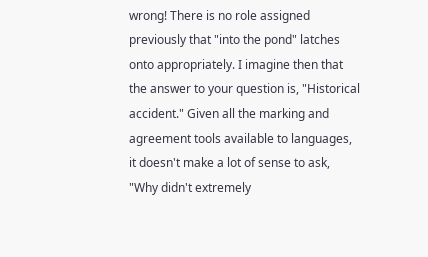wrong! There is no role assigned previously that "into the pond" latches onto appropriately. I imagine then that the answer to your question is, "Historical accident." Given all the marking and agreement tools available to languages, it doesn't make a lot of sense to ask, "Why didn't extremely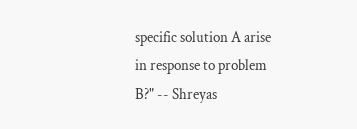specific solution A arise in response to problem B?" -- Shreyas